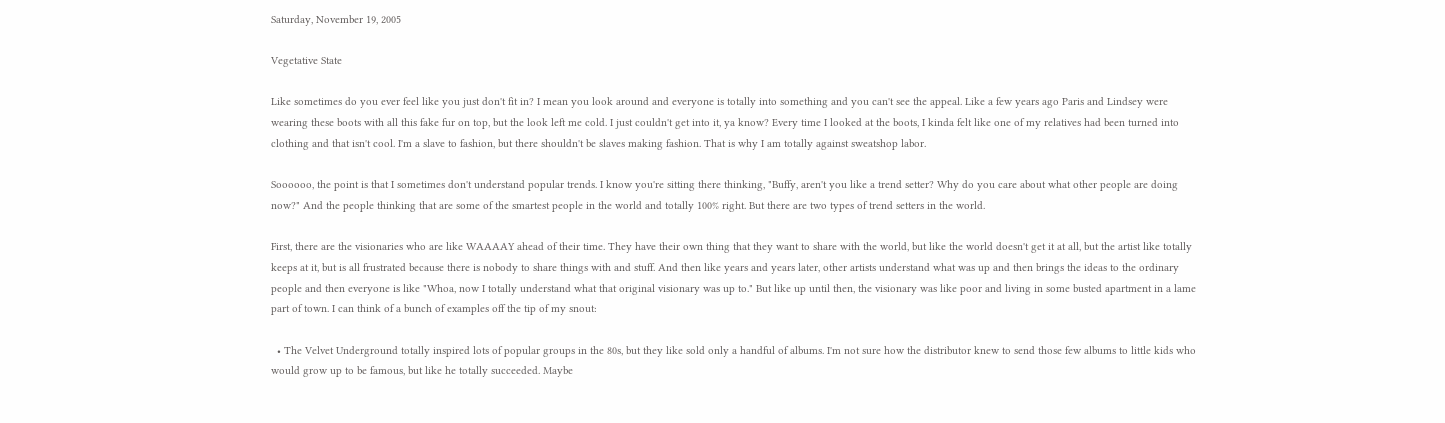Saturday, November 19, 2005

Vegetative State

Like sometimes do you ever feel like you just don't fit in? I mean you look around and everyone is totally into something and you can't see the appeal. Like a few years ago Paris and Lindsey were wearing these boots with all this fake fur on top, but the look left me cold. I just couldn't get into it, ya know? Every time I looked at the boots, I kinda felt like one of my relatives had been turned into clothing and that isn't cool. I'm a slave to fashion, but there shouldn't be slaves making fashion. That is why I am totally against sweatshop labor.

Soooooo, the point is that I sometimes don't understand popular trends. I know you're sitting there thinking, "Buffy, aren't you like a trend setter? Why do you care about what other people are doing now?" And the people thinking that are some of the smartest people in the world and totally 100% right. But there are two types of trend setters in the world.

First, there are the visionaries who are like WAAAAY ahead of their time. They have their own thing that they want to share with the world, but like the world doesn't get it at all, but the artist like totally keeps at it, but is all frustrated because there is nobody to share things with and stuff. And then like years and years later, other artists understand what was up and then brings the ideas to the ordinary people and then everyone is like "Whoa, now I totally understand what that original visionary was up to." But like up until then, the visionary was like poor and living in some busted apartment in a lame part of town. I can think of a bunch of examples off the tip of my snout:

  • The Velvet Underground totally inspired lots of popular groups in the 80s, but they like sold only a handful of albums. I'm not sure how the distributor knew to send those few albums to little kids who would grow up to be famous, but like he totally succeeded. Maybe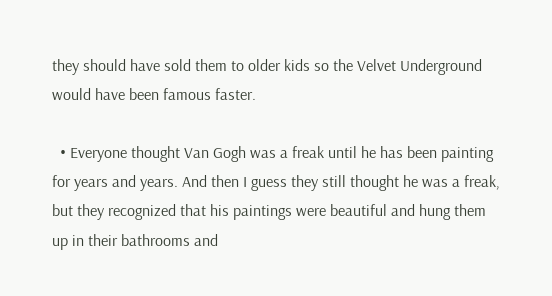they should have sold them to older kids so the Velvet Underground would have been famous faster.

  • Everyone thought Van Gogh was a freak until he has been painting for years and years. And then I guess they still thought he was a freak, but they recognized that his paintings were beautiful and hung them up in their bathrooms and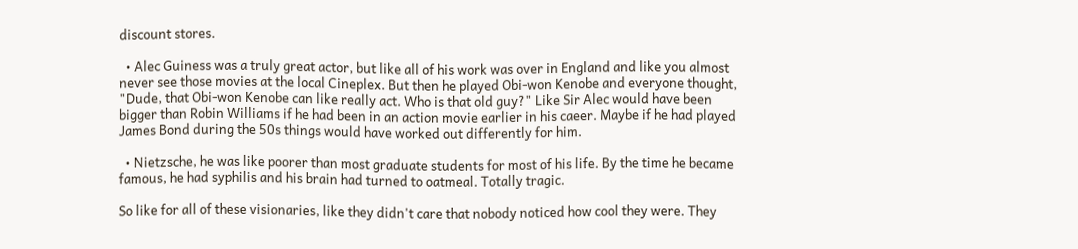discount stores.

  • Alec Guiness was a truly great actor, but like all of his work was over in England and like you almost never see those movies at the local Cineplex. But then he played Obi-won Kenobe and everyone thought, "Dude, that Obi-won Kenobe can like really act. Who is that old guy?" Like Sir Alec would have been bigger than Robin Williams if he had been in an action movie earlier in his caeer. Maybe if he had played James Bond during the 50s things would have worked out differently for him.

  • Nietzsche, he was like poorer than most graduate students for most of his life. By the time he became famous, he had syphilis and his brain had turned to oatmeal. Totally tragic.

So like for all of these visionaries, like they didn't care that nobody noticed how cool they were. They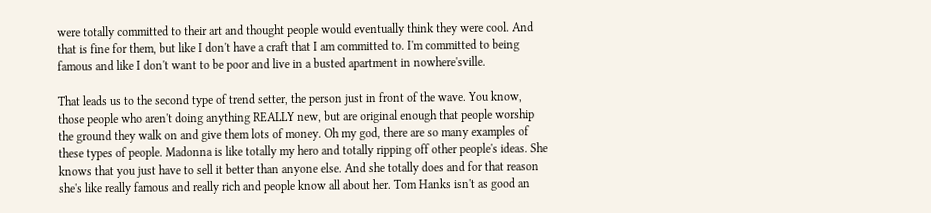were totally committed to their art and thought people would eventually think they were cool. And that is fine for them, but like I don't have a craft that I am committed to. I'm committed to being famous and like I don't want to be poor and live in a busted apartment in nowhere'sville.

That leads us to the second type of trend setter, the person just in front of the wave. You know, those people who aren't doing anything REALLY new, but are original enough that people worship the ground they walk on and give them lots of money. Oh my god, there are so many examples of these types of people. Madonna is like totally my hero and totally ripping off other people's ideas. She knows that you just have to sell it better than anyone else. And she totally does and for that reason she's like really famous and really rich and people know all about her. Tom Hanks isn't as good an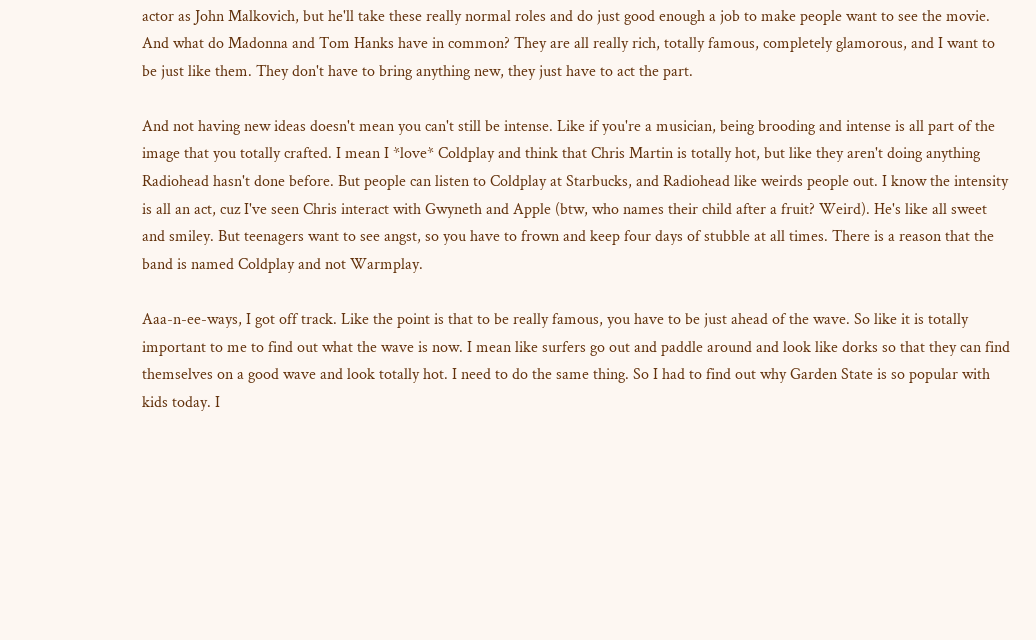actor as John Malkovich, but he'll take these really normal roles and do just good enough a job to make people want to see the movie. And what do Madonna and Tom Hanks have in common? They are all really rich, totally famous, completely glamorous, and I want to be just like them. They don't have to bring anything new, they just have to act the part.

And not having new ideas doesn't mean you can't still be intense. Like if you're a musician, being brooding and intense is all part of the image that you totally crafted. I mean I *love* Coldplay and think that Chris Martin is totally hot, but like they aren't doing anything Radiohead hasn't done before. But people can listen to Coldplay at Starbucks, and Radiohead like weirds people out. I know the intensity is all an act, cuz I've seen Chris interact with Gwyneth and Apple (btw, who names their child after a fruit? Weird). He's like all sweet and smiley. But teenagers want to see angst, so you have to frown and keep four days of stubble at all times. There is a reason that the band is named Coldplay and not Warmplay.

Aaa-n-ee-ways, I got off track. Like the point is that to be really famous, you have to be just ahead of the wave. So like it is totally important to me to find out what the wave is now. I mean like surfers go out and paddle around and look like dorks so that they can find themselves on a good wave and look totally hot. I need to do the same thing. So I had to find out why Garden State is so popular with kids today. I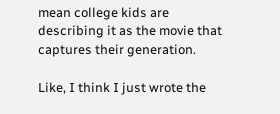mean college kids are describing it as the movie that captures their generation.

Like, I think I just wrote the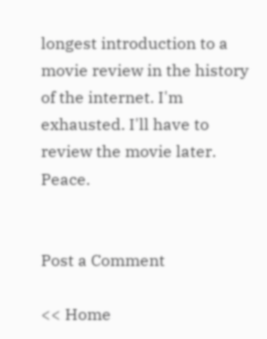longest introduction to a movie review in the history of the internet. I'm exhausted. I'll have to review the movie later. Peace.


Post a Comment

<< Home